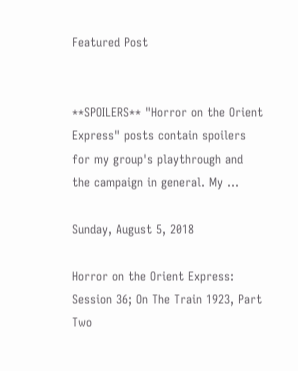Featured Post


**SPOILERS** "Horror on the Orient Express" posts contain spoilers for my group's playthrough and the campaign in general. My ...

Sunday, August 5, 2018

Horror on the Orient Express: Session 36; On The Train 1923, Part Two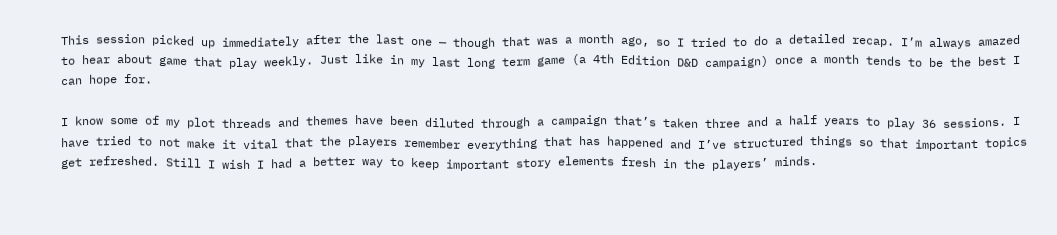This session picked up immediately after the last one — though that was a month ago, so I tried to do a detailed recap. I’m always amazed to hear about game that play weekly. Just like in my last long term game (a 4th Edition D&D campaign) once a month tends to be the best I can hope for.

I know some of my plot threads and themes have been diluted through a campaign that’s taken three and a half years to play 36 sessions. I have tried to not make it vital that the players remember everything that has happened and I’ve structured things so that important topics get refreshed. Still I wish I had a better way to keep important story elements fresh in the players’ minds.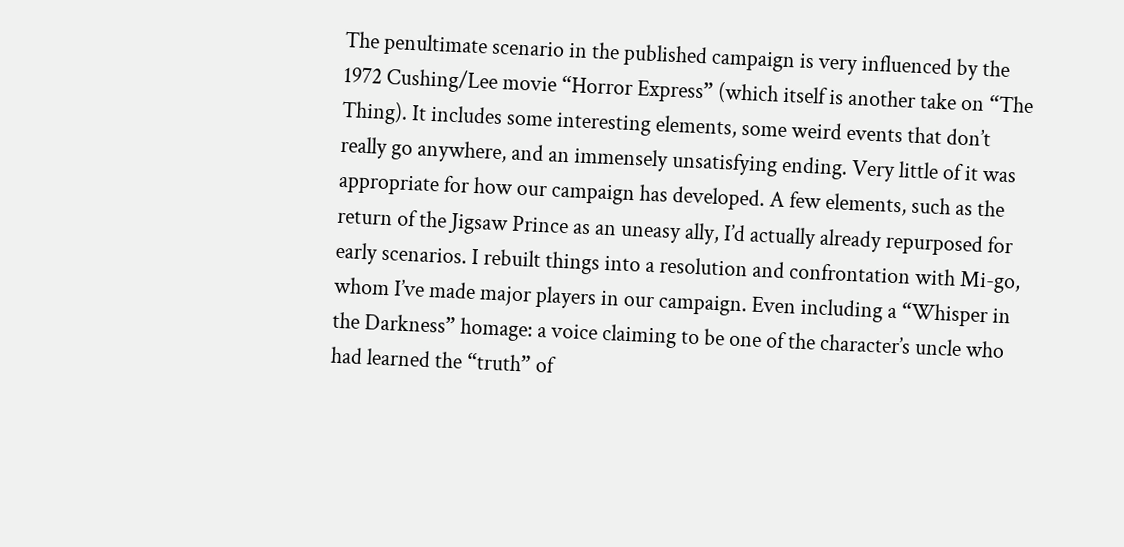The penultimate scenario in the published campaign is very influenced by the 1972 Cushing/Lee movie “Horror Express” (which itself is another take on “The Thing). It includes some interesting elements, some weird events that don’t really go anywhere, and an immensely unsatisfying ending. Very little of it was appropriate for how our campaign has developed. A few elements, such as the return of the Jigsaw Prince as an uneasy ally, I’d actually already repurposed for early scenarios. I rebuilt things into a resolution and confrontation with Mi-go, whom I’ve made major players in our campaign. Even including a “Whisper in the Darkness” homage: a voice claiming to be one of the character’s uncle who had learned the “truth” of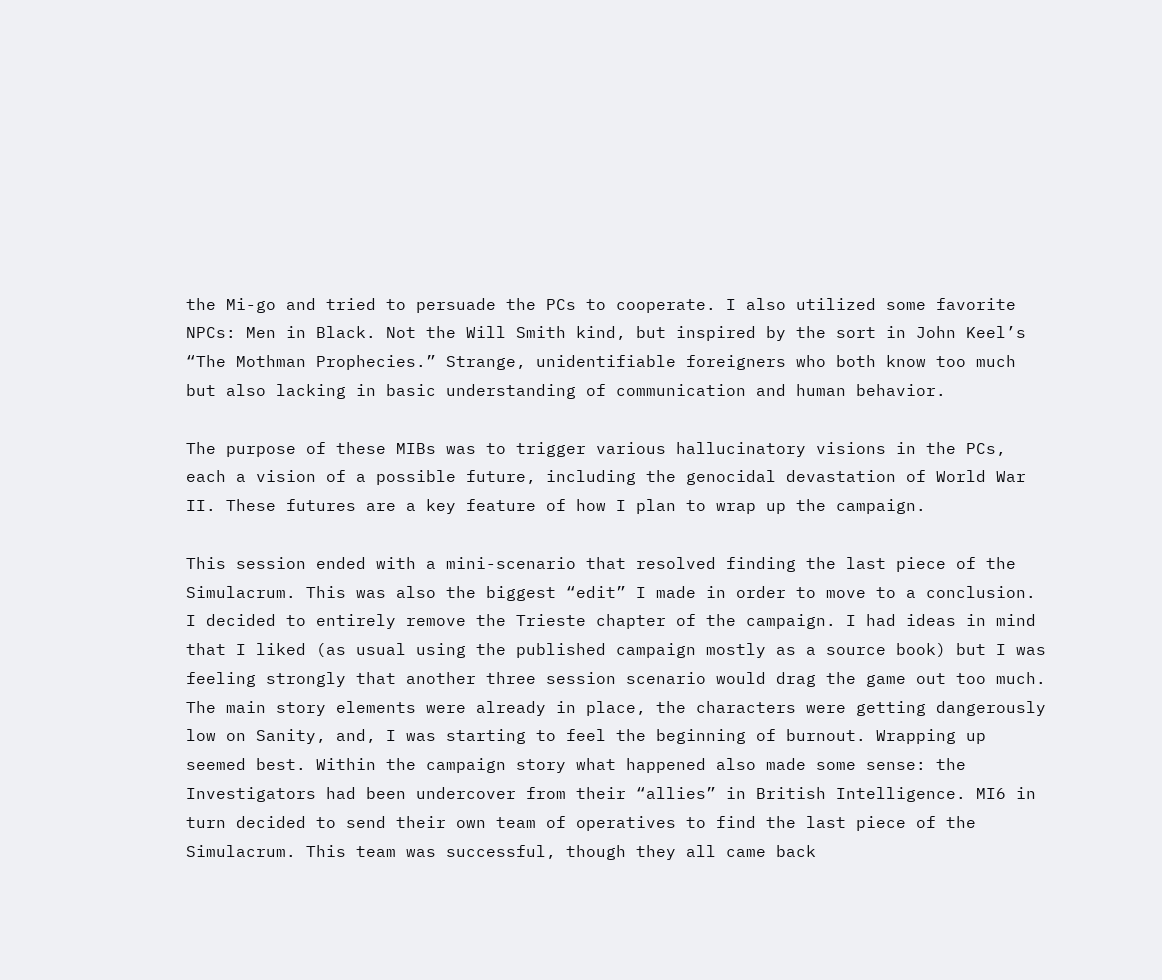the Mi-go and tried to persuade the PCs to cooperate. I also utilized some favorite NPCs: Men in Black. Not the Will Smith kind, but inspired by the sort in John Keel’s “The Mothman Prophecies.” Strange, unidentifiable foreigners who both know too much but also lacking in basic understanding of communication and human behavior.

The purpose of these MIBs was to trigger various hallucinatory visions in the PCs, each a vision of a possible future, including the genocidal devastation of World War II. These futures are a key feature of how I plan to wrap up the campaign.

This session ended with a mini-scenario that resolved finding the last piece of the Simulacrum. This was also the biggest “edit” I made in order to move to a conclusion. I decided to entirely remove the Trieste chapter of the campaign. I had ideas in mind that I liked (as usual using the published campaign mostly as a source book) but I was feeling strongly that another three session scenario would drag the game out too much. The main story elements were already in place, the characters were getting dangerously low on Sanity, and, I was starting to feel the beginning of burnout. Wrapping up seemed best. Within the campaign story what happened also made some sense: the Investigators had been undercover from their “allies” in British Intelligence. MI6 in turn decided to send their own team of operatives to find the last piece of the Simulacrum. This team was successful, though they all came back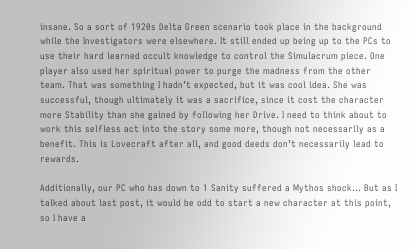insane. So a sort of 1920s Delta Green scenario took place in the background while the Investigators were elsewhere. It still ended up being up to the PCs to use their hard learned occult knowledge to control the Simulacrum piece. One player also used her spiritual power to purge the madness from the other team. That was something I hadn’t expected, but it was cool idea. She was successful, though ultimately it was a sacrifice, since it cost the character more Stability than she gained by following her Drive. I need to think about to work this selfless act into the story some more, though not necessarily as a benefit. This is Lovecraft after all, and good deeds don’t necessarily lead to rewards.

Additionally, our PC who has down to 1 Sanity suffered a Mythos shock… But as I talked about last post, it would be odd to start a new character at this point, so I have a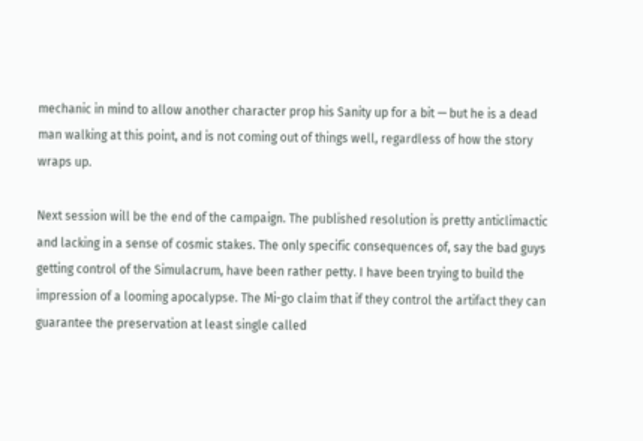mechanic in mind to allow another character prop his Sanity up for a bit — but he is a dead man walking at this point, and is not coming out of things well, regardless of how the story wraps up.

Next session will be the end of the campaign. The published resolution is pretty anticlimactic and lacking in a sense of cosmic stakes. The only specific consequences of, say the bad guys getting control of the Simulacrum, have been rather petty. I have been trying to build the impression of a looming apocalypse. The Mi-go claim that if they control the artifact they can guarantee the preservation at least single called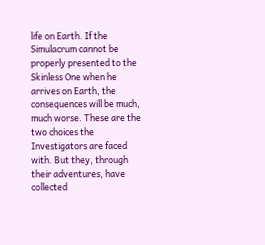life on Earth. If the Simulacrum cannot be properly presented to the Skinless One when he arrives on Earth, the consequences will be much, much worse. These are the two choices the Investigators are faced with. But they, through their adventures, have collected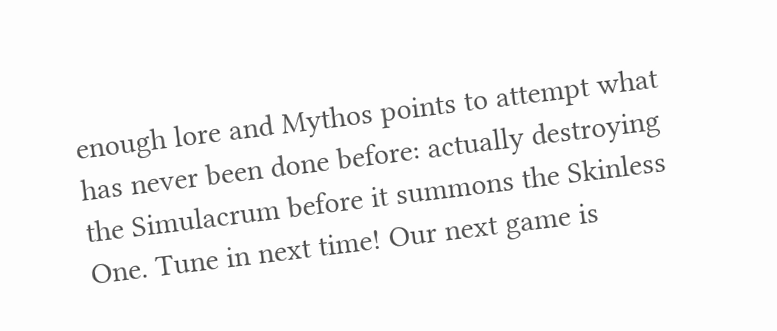enough lore and Mythos points to attempt what has never been done before: actually destroying the Simulacrum before it summons the Skinless One. Tune in next time! Our next game is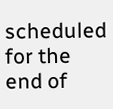scheduled for the end of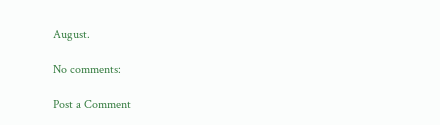August.

No comments:

Post a Comment